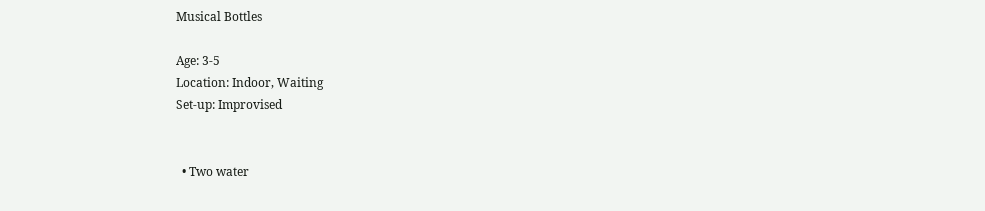Musical Bottles

Age: 3-5
Location: Indoor, Waiting
Set-up: Improvised


  • Two water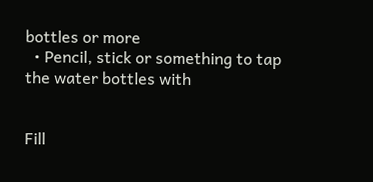bottles or more
  • Pencil, stick or something to tap the water bottles with


Fill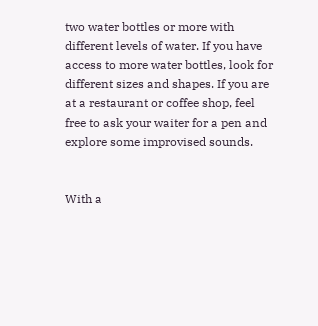two water bottles or more with different levels of water. If you have access to more water bottles, look for different sizes and shapes. If you are at a restaurant or coffee shop, feel free to ask your waiter for a pen and explore some improvised sounds.


With a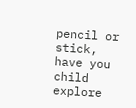pencil or stick, have you child explore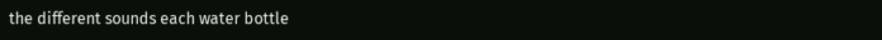the different sounds each water bottle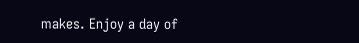makes. Enjoy a day of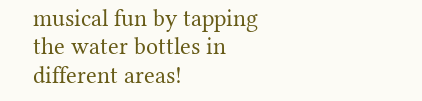musical fun by tapping the water bottles in different areas!